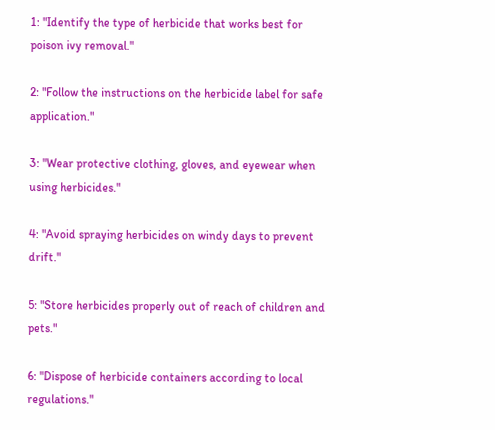1: "Identify the type of herbicide that works best for poison ivy removal."

2: "Follow the instructions on the herbicide label for safe application."

3: "Wear protective clothing, gloves, and eyewear when using herbicides."

4: "Avoid spraying herbicides on windy days to prevent drift."

5: "Store herbicides properly out of reach of children and pets."

6: "Dispose of herbicide containers according to local regulations."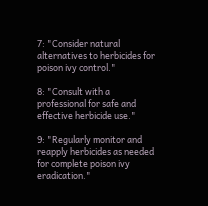7: "Consider natural alternatives to herbicides for poison ivy control."

8: "Consult with a professional for safe and effective herbicide use."

9: "Regularly monitor and reapply herbicides as needed for complete poison ivy eradication."